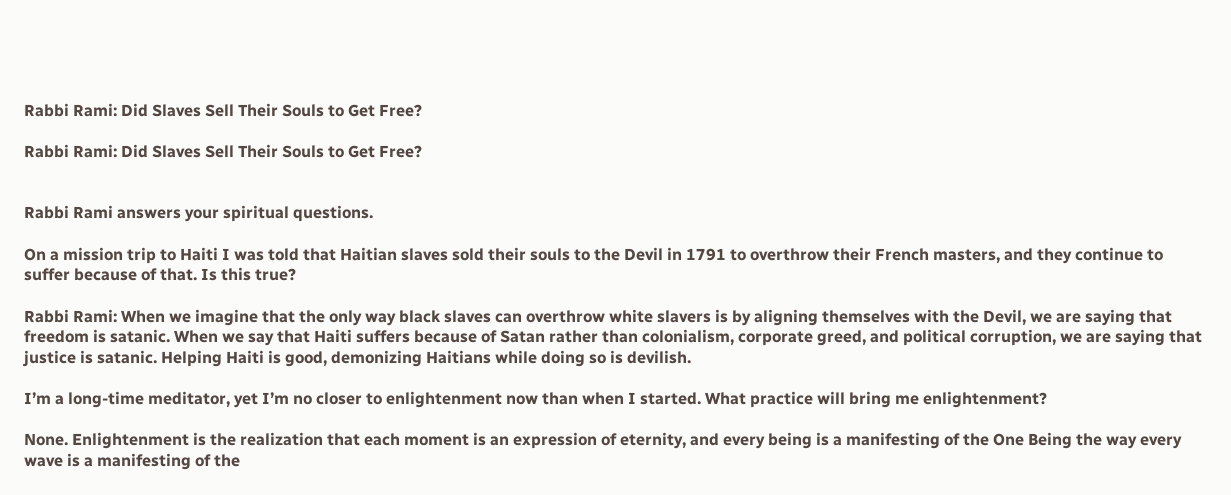Rabbi Rami: Did Slaves Sell Their Souls to Get Free?

Rabbi Rami: Did Slaves Sell Their Souls to Get Free?


Rabbi Rami answers your spiritual questions.

On a mission trip to Haiti I was told that Haitian slaves sold their souls to the Devil in 1791 to overthrow their French masters, and they continue to suffer because of that. Is this true?

Rabbi Rami: When we imagine that the only way black slaves can overthrow white slavers is by aligning themselves with the Devil, we are saying that freedom is satanic. When we say that Haiti suffers because of Satan rather than colonialism, corporate greed, and political corruption, we are saying that justice is satanic. Helping Haiti is good, demonizing Haitians while doing so is devilish.

I’m a long-time meditator, yet I’m no closer to enlightenment now than when I started. What practice will bring me enlightenment?

None. Enlightenment is the realization that each moment is an expression of eternity, and every being is a manifesting of the One Being the way every wave is a manifesting of the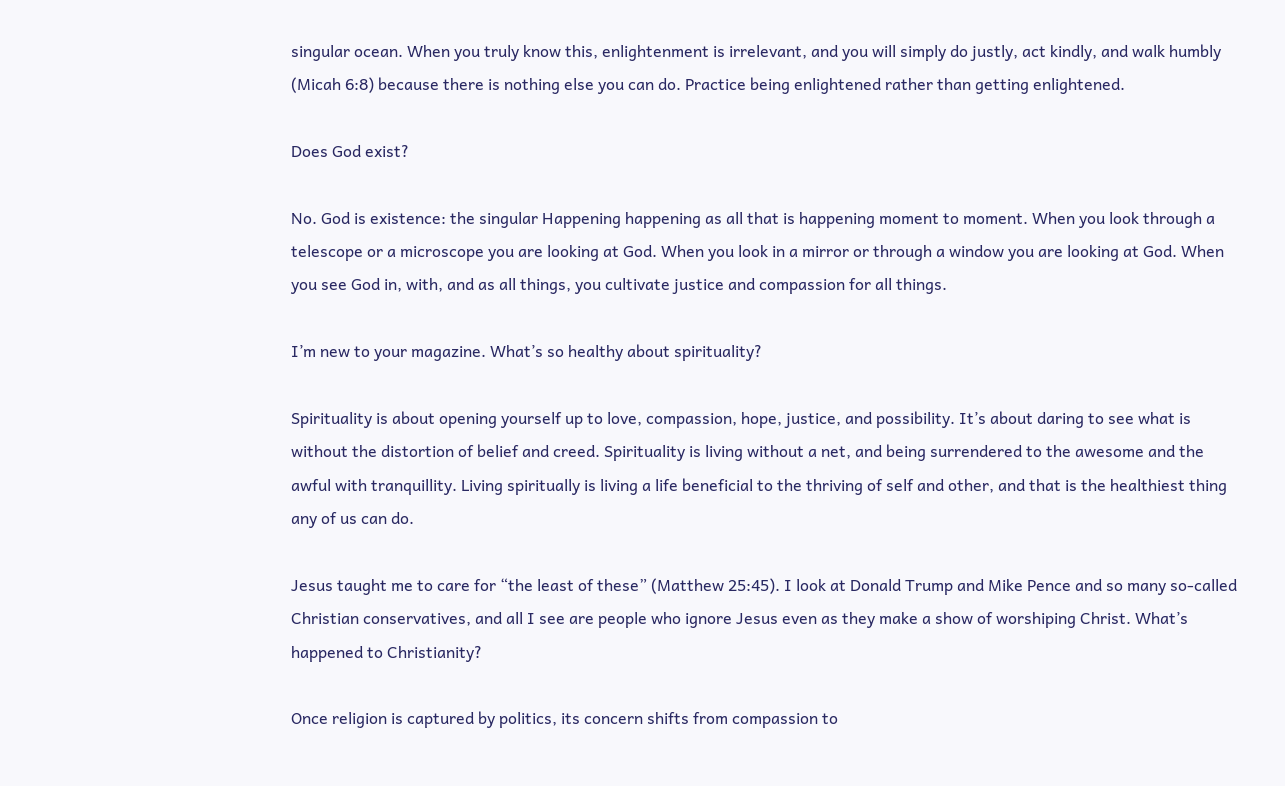singular ocean. When you truly know this, enlightenment is irrelevant, and you will simply do justly, act kindly, and walk humbly (Micah 6:8) because there is nothing else you can do. Practice being enlightened rather than getting enlightened.

Does God exist?

No. God is existence: the singular Happening happening as all that is happening moment to moment. When you look through a telescope or a microscope you are looking at God. When you look in a mirror or through a window you are looking at God. When you see God in, with, and as all things, you cultivate justice and compassion for all things.

I’m new to your magazine. What’s so healthy about spirituality?

Spirituality is about opening yourself up to love, compassion, hope, justice, and possibility. It’s about daring to see what is without the distortion of belief and creed. Spirituality is living without a net, and being surrendered to the awesome and the awful with tranquillity. Living spiritually is living a life beneficial to the thriving of self and other, and that is the healthiest thing any of us can do.

Jesus taught me to care for “the least of these” (Matthew 25:45). I look at Donald Trump and Mike Pence and so many so-called Christian conservatives, and all I see are people who ignore Jesus even as they make a show of worshiping Christ. What’s happened to Christianity?

Once religion is captured by politics, its concern shifts from compassion to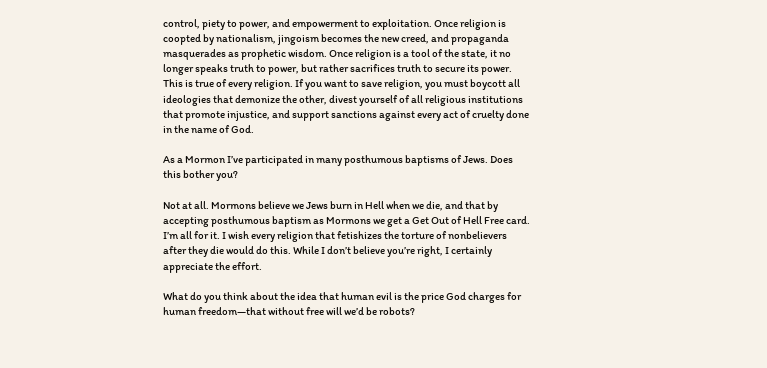control, piety to power, and empowerment to exploitation. Once religion is coopted by nationalism, jingoism becomes the new creed, and propaganda masquerades as prophetic wisdom. Once religion is a tool of the state, it no longer speaks truth to power, but rather sacrifices truth to secure its power. This is true of every religion. If you want to save religion, you must boycott all ideologies that demonize the other, divest yourself of all religious institutions that promote injustice, and support sanctions against every act of cruelty done in the name of God.

As a Mormon I’ve participated in many posthumous baptisms of Jews. Does this bother you?

Not at all. Mormons believe we Jews burn in Hell when we die, and that by accepting posthumous baptism as Mormons we get a Get Out of Hell Free card. I’m all for it. I wish every religion that fetishizes the torture of nonbelievers after they die would do this. While I don’t believe you’re right, I certainly appreciate the effort.

What do you think about the idea that human evil is the price God charges for human freedom—that without free will we’d be robots?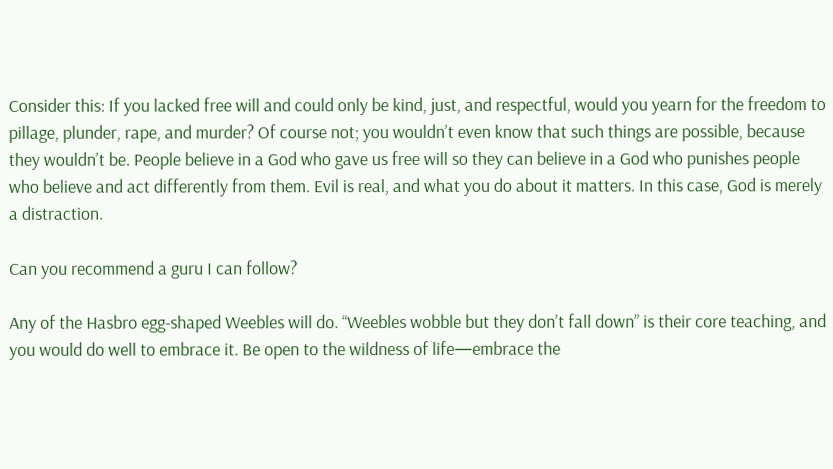Consider this: If you lacked free will and could only be kind, just, and respectful, would you yearn for the freedom to pillage, plunder, rape, and murder? Of course not; you wouldn’t even know that such things are possible, because they wouldn’t be. People believe in a God who gave us free will so they can believe in a God who punishes people who believe and act differently from them. Evil is real, and what you do about it matters. In this case, God is merely a distraction.

Can you recommend a guru I can follow?

Any of the Hasbro egg-shaped Weebles will do. “Weebles wobble but they don’t fall down” is their core teaching, and you would do well to embrace it. Be open to the wildness of life—embrace the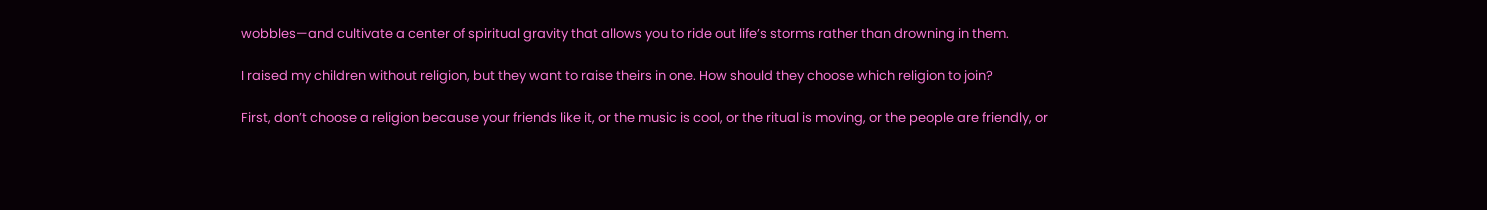wobbles—and cultivate a center of spiritual gravity that allows you to ride out life’s storms rather than drowning in them.

I raised my children without religion, but they want to raise theirs in one. How should they choose which religion to join?

First, don’t choose a religion because your friends like it, or the music is cool, or the ritual is moving, or the people are friendly, or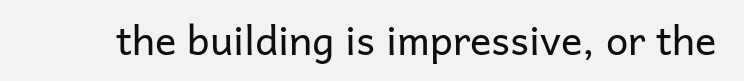the building is impressive, or the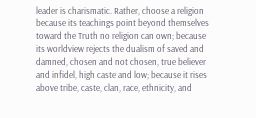leader is charismatic. Rather, choose a religion because its teachings point beyond themselves toward the Truth no religion can own; because its worldview rejects the dualism of saved and damned, chosen and not chosen, true believer and infidel, high caste and low; because it rises above tribe, caste, clan, race, ethnicity, and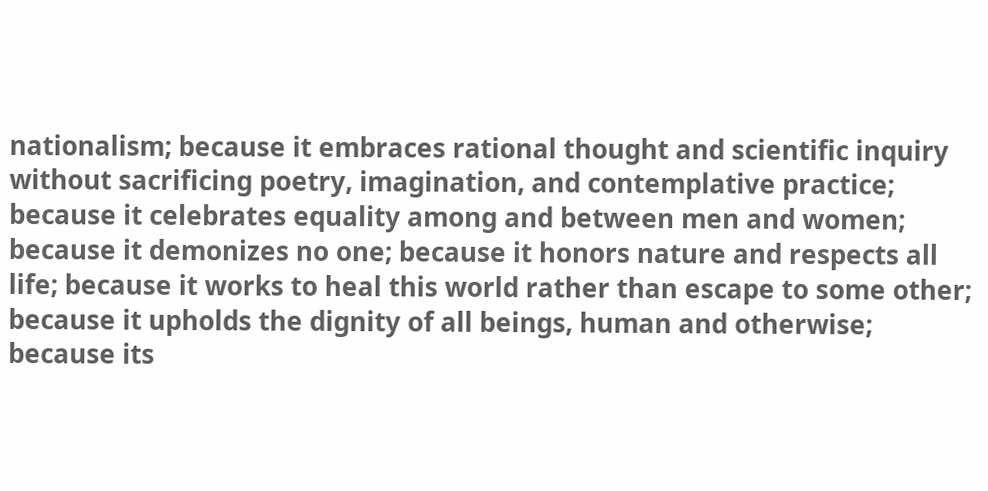nationalism; because it embraces rational thought and scientific inquiry without sacrificing poetry, imagination, and contemplative practice; because it celebrates equality among and between men and women; because it demonizes no one; because it honors nature and respects all life; because it works to heal this world rather than escape to some other; because it upholds the dignity of all beings, human and otherwise; because its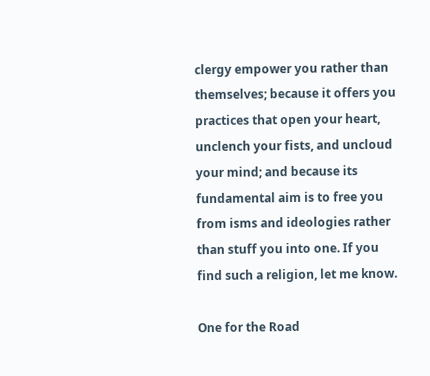clergy empower you rather than themselves; because it offers you practices that open your heart, unclench your fists, and uncloud your mind; and because its fundamental aim is to free you from isms and ideologies rather than stuff you into one. If you find such a religion, let me know.

One for the Road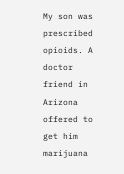My son was prescribed opioids. A doctor friend in Arizona offered to get him marijuana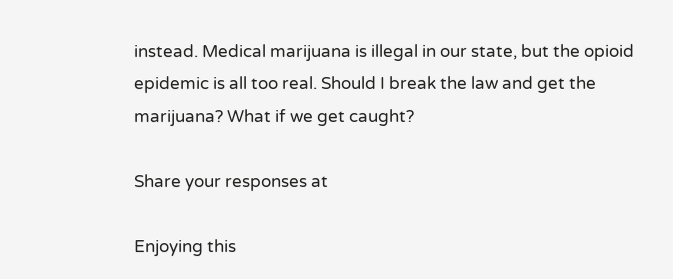instead. Medical marijuana is illegal in our state, but the opioid epidemic is all too real. Should I break the law and get the marijuana? What if we get caught?

Share your responses at

Enjoying this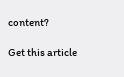content?

Get this article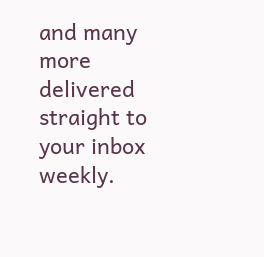and many more delivered straight to your inbox weekly.